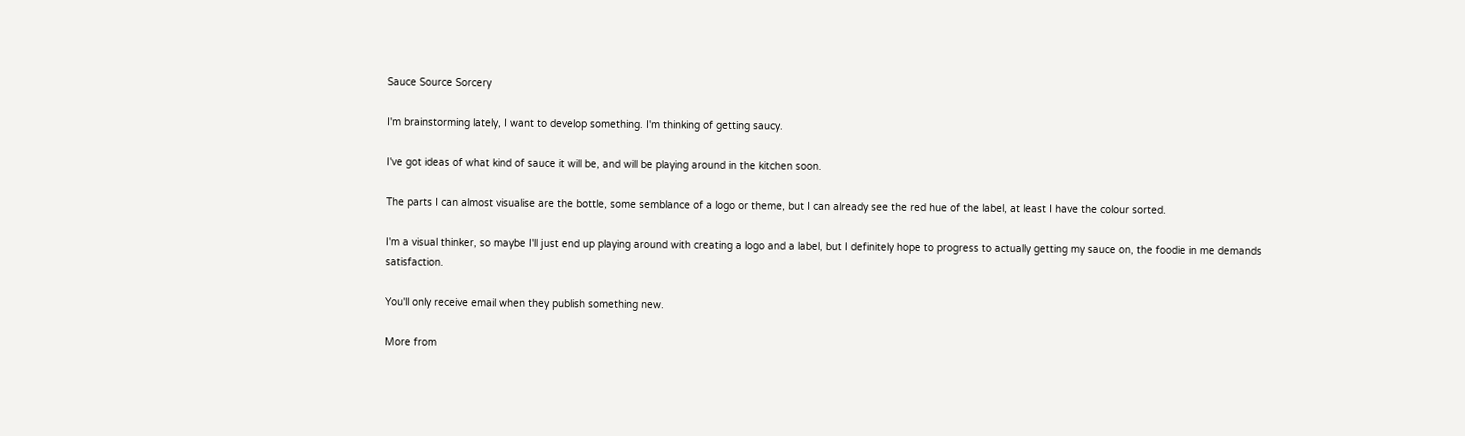Sauce Source Sorcery

I'm brainstorming lately, I want to develop something. I'm thinking of getting saucy.

I've got ideas of what kind of sauce it will be, and will be playing around in the kitchen soon.

The parts I can almost visualise are the bottle, some semblance of a logo or theme, but I can already see the red hue of the label, at least I have the colour sorted.

I'm a visual thinker, so maybe I'll just end up playing around with creating a logo and a label, but I definitely hope to progress to actually getting my sauce on, the foodie in me demands satisfaction.

You'll only receive email when they publish something new.

More from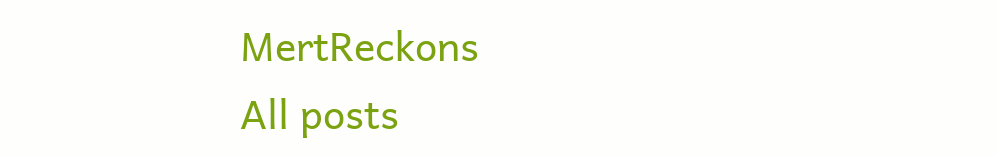MertReckons
All posts